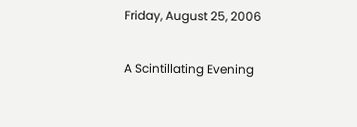Friday, August 25, 2006

A Scintillating Evening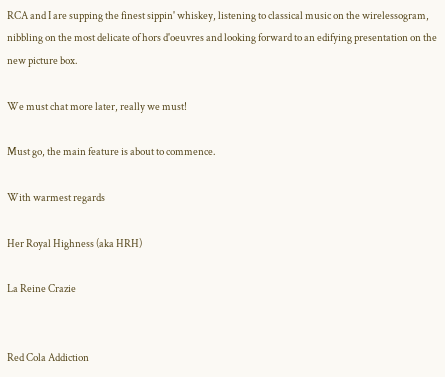RCA and I are supping the finest sippin' whiskey, listening to classical music on the wirelessogram, nibbling on the most delicate of hors d'oeuvres and looking forward to an edifying presentation on the new picture box.

We must chat more later, really we must!

Must go, the main feature is about to commence.

With warmest regards

Her Royal Highness (aka HRH)

La Reine Crazie


Red Cola Addiction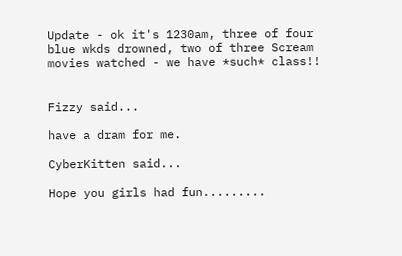Update - ok it's 1230am, three of four blue wkds drowned, two of three Scream movies watched - we have *such* class!!


Fizzy said...

have a dram for me.

CyberKitten said...

Hope you girls had fun.........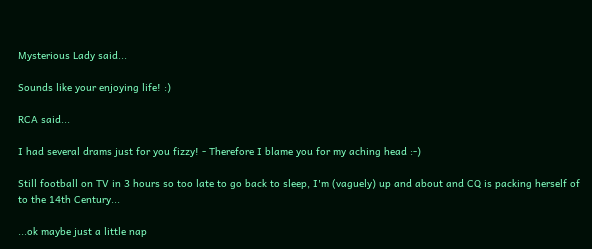Mysterious Lady said...

Sounds like your enjoying life! :)

RCA said...

I had several drams just for you fizzy! - Therefore I blame you for my aching head :-)

Still football on TV in 3 hours so too late to go back to sleep, I'm (vaguely) up and about and CQ is packing herself of to the 14th Century...

...ok maybe just a little nap